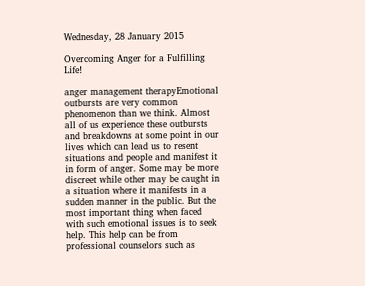Wednesday, 28 January 2015

Overcoming Anger for a Fulfilling Life!

anger management therapyEmotional outbursts are very common phenomenon than we think. Almost all of us experience these outbursts and breakdowns at some point in our lives which can lead us to resent situations and people and manifest it in form of anger. Some may be more discreet while other may be caught in a situation where it manifests in a sudden manner in the public. But the most important thing when faced with such emotional issues is to seek help. This help can be from professional counselors such as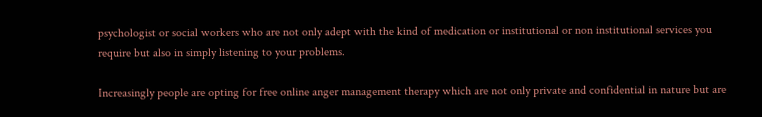psychologist or social workers who are not only adept with the kind of medication or institutional or non institutional services you require but also in simply listening to your problems.

Increasingly people are opting for free online anger management therapy which are not only private and confidential in nature but are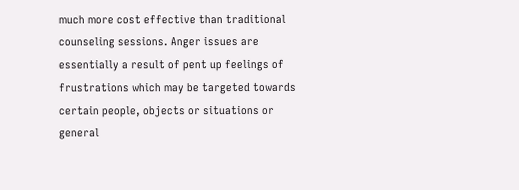much more cost effective than traditional counseling sessions. Anger issues are essentially a result of pent up feelings of frustrations which may be targeted towards certain people, objects or situations or general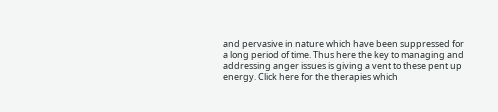and pervasive in nature which have been suppressed for a long period of time. Thus here the key to managing and addressing anger issues is giving a vent to these pent up energy. Click here for the therapies which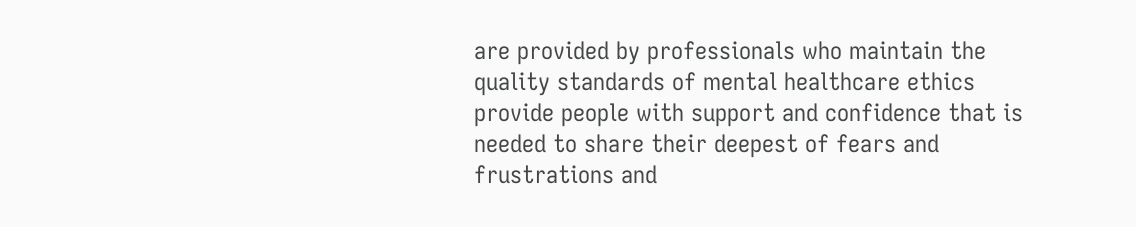are provided by professionals who maintain the quality standards of mental healthcare ethics provide people with support and confidence that is needed to share their deepest of fears and frustrations and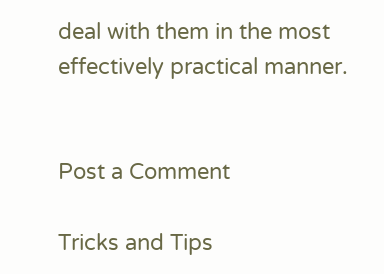deal with them in the most effectively practical manner.


Post a Comment

Tricks and Tips